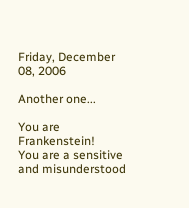Friday, December 08, 2006

Another one...

You are Frankenstein!
You are a sensitive and misunderstood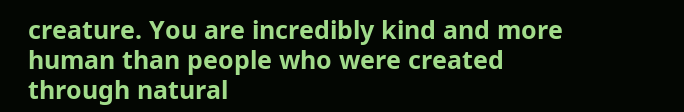creature. You are incredibly kind and more human than people who were created through natural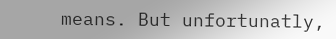means. But unfortunatly,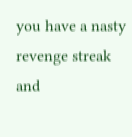you have a nasty revenge streak and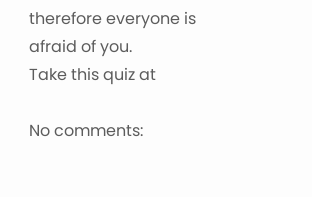therefore everyone is afraid of you.
Take this quiz at

No comments: